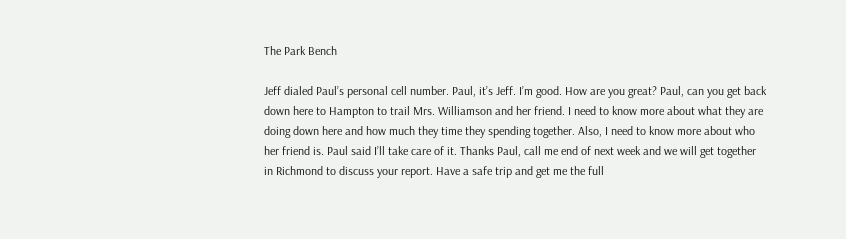The Park Bench

Jeff dialed Paul’s personal cell number. Paul, it’s Jeff. I’m good. How are you great? Paul, can you get back down here to Hampton to trail Mrs. Williamson and her friend. I need to know more about what they are doing down here and how much they time they spending together. Also, I need to know more about who her friend is. Paul said I’ll take care of it. Thanks Paul, call me end of next week and we will get together in Richmond to discuss your report. Have a safe trip and get me the full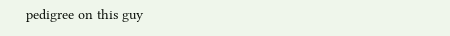pedigree on this guy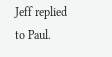Jeff replied to Paul.